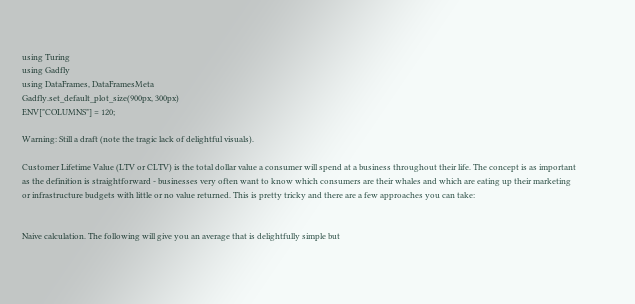using Turing
using Gadfly
using DataFrames, DataFramesMeta
Gadfly.set_default_plot_size(900px, 300px)
ENV["COLUMNS"] = 120;

Warning: Still a draft (note the tragic lack of delightful visuals).

Customer Lifetime Value (LTV or CLTV) is the total dollar value a consumer will spend at a business throughout their life. The concept is as important as the definition is straightforward - businesses very often want to know which consumers are their whales and which are eating up their marketing or infrastructure budgets with little or no value returned. This is pretty tricky and there are a few approaches you can take:


Naive calculation. The following will give you an average that is delightfully simple but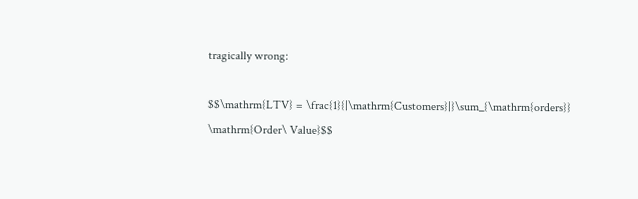tragically wrong:

$$\mathrm{LTV} = \frac{1}{|\mathrm{Customers}|}\sum_{\mathrm{orders}} \mathrm{Order\ Value}$$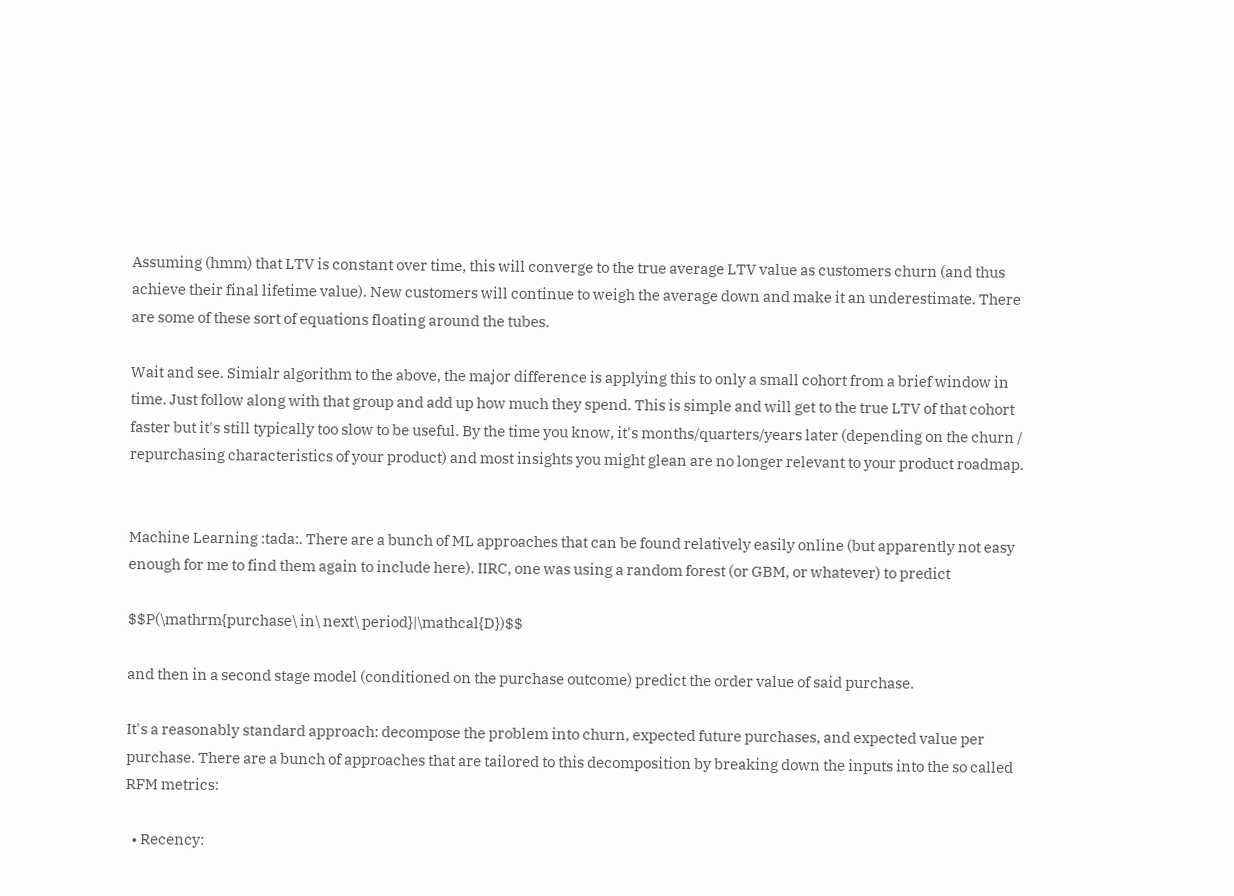Assuming (hmm) that LTV is constant over time, this will converge to the true average LTV value as customers churn (and thus achieve their final lifetime value). New customers will continue to weigh the average down and make it an underestimate. There are some of these sort of equations floating around the tubes.

Wait and see. Simialr algorithm to the above, the major difference is applying this to only a small cohort from a brief window in time. Just follow along with that group and add up how much they spend. This is simple and will get to the true LTV of that cohort faster but it's still typically too slow to be useful. By the time you know, it's months/quarters/years later (depending on the churn / repurchasing characteristics of your product) and most insights you might glean are no longer relevant to your product roadmap.


Machine Learning :tada:. There are a bunch of ML approaches that can be found relatively easily online (but apparently not easy enough for me to find them again to include here). IIRC, one was using a random forest (or GBM, or whatever) to predict

$$P(\mathrm{purchase\ in\ next\ period}|\mathcal{D})$$

and then in a second stage model (conditioned on the purchase outcome) predict the order value of said purchase.

It's a reasonably standard approach: decompose the problem into churn, expected future purchases, and expected value per purchase. There are a bunch of approaches that are tailored to this decomposition by breaking down the inputs into the so called RFM metrics:

  • Recency: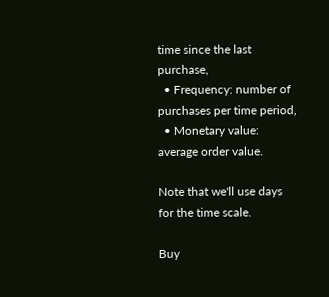time since the last purchase,
  • Frequency: number of purchases per time period,
  • Monetary value: average order value.

Note that we'll use days for the time scale.

Buy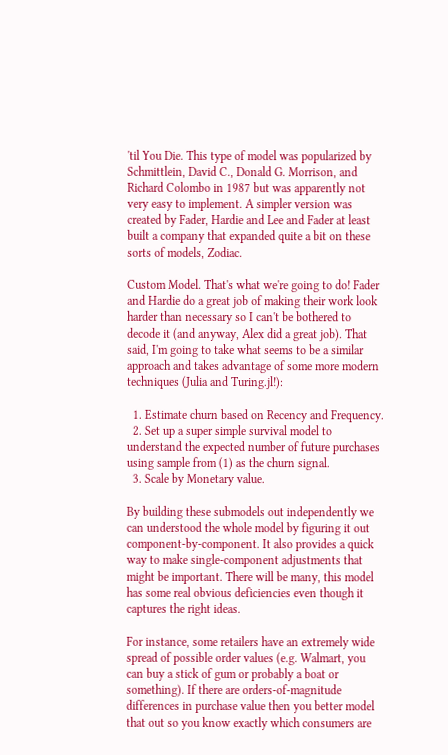'til You Die. This type of model was popularized by Schmittlein, David C., Donald G. Morrison, and Richard Colombo in 1987 but was apparently not very easy to implement. A simpler version was created by Fader, Hardie and Lee and Fader at least built a company that expanded quite a bit on these sorts of models, Zodiac.

Custom Model. That's what we're going to do! Fader and Hardie do a great job of making their work look harder than necessary so I can't be bothered to decode it (and anyway, Alex did a great job). That said, I'm going to take what seems to be a similar approach and takes advantage of some more modern techniques (Julia and Turing.jl!):

  1. Estimate churn based on Recency and Frequency.
  2. Set up a super simple survival model to understand the expected number of future purchases using sample from (1) as the churn signal.
  3. Scale by Monetary value.

By building these submodels out independently we can understood the whole model by figuring it out component-by-component. It also provides a quick way to make single-component adjustments that might be important. There will be many, this model has some real obvious deficiencies even though it captures the right ideas.

For instance, some retailers have an extremely wide spread of possible order values (e.g. Walmart, you can buy a stick of gum or probably a boat or something). If there are orders-of-magnitude differences in purchase value then you better model that out so you know exactly which consumers are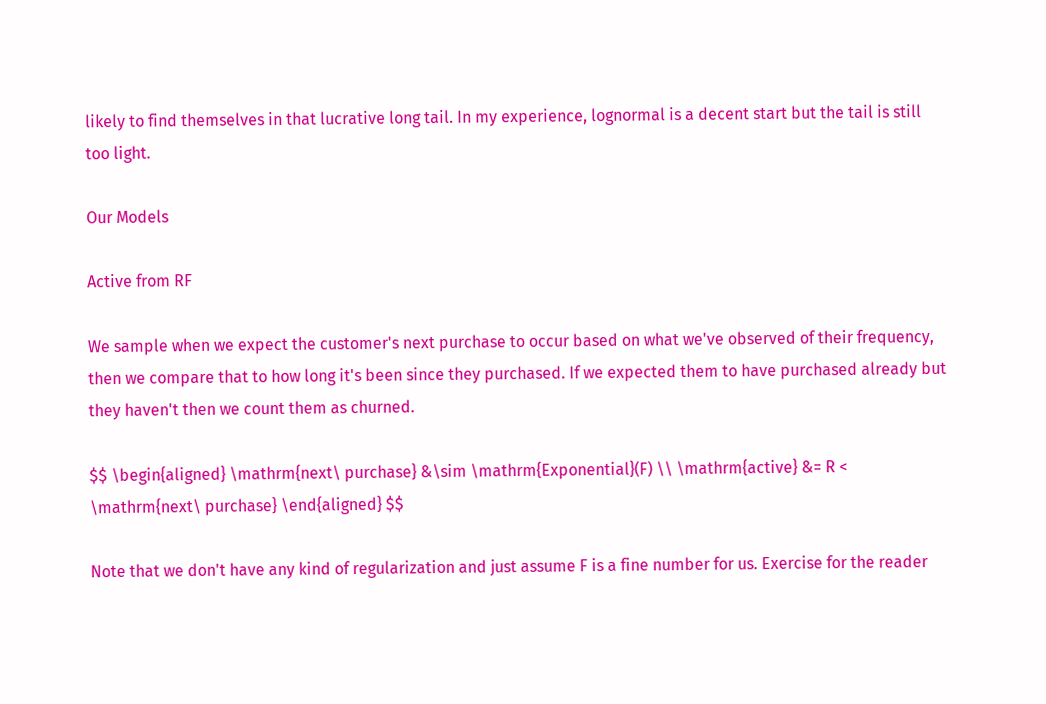likely to find themselves in that lucrative long tail. In my experience, lognormal is a decent start but the tail is still too light.

Our Models

Active from RF

We sample when we expect the customer's next purchase to occur based on what we've observed of their frequency, then we compare that to how long it's been since they purchased. If we expected them to have purchased already but they haven't then we count them as churned.

$$ \begin{aligned} \mathrm{next\ purchase} &\sim \mathrm{Exponential}(F) \\ \mathrm{active} &= R < \mathrm{next\ purchase} \end{aligned} $$

Note that we don't have any kind of regularization and just assume F is a fine number for us. Exercise for the reader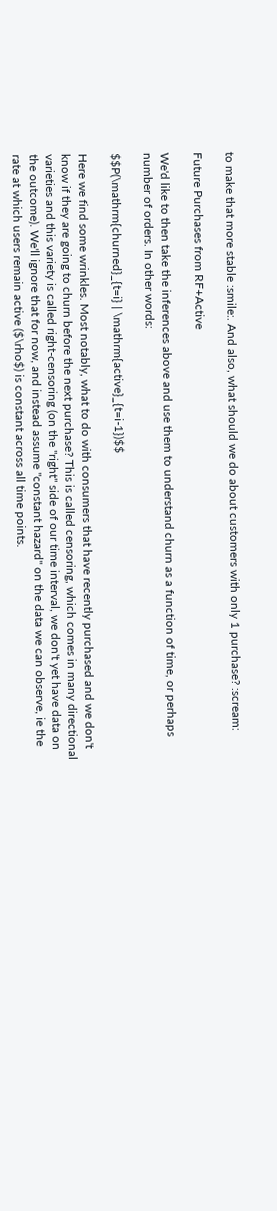to make that more stable :smile:. And also, what should we do about customers with only 1 purchase? :scream:

Future Purchases from RF+Active

We'd like to then take the inferences above and use them to understand churn as a function of time, or perhaps number of orders. In other words:

$$P(\mathrm{churned}_{t=i} | \mathrm{active}_{t=i-1})$$

Here we find some wrinkles. Most notably, what to do with consumers that have recently purchased and we don't know if they are going to churn before the next purchase? This is called censoring, which comes in many directional varieties and this variety is called right-censoring (on the "right" side of our time interval, we don't yet have data on the outcome). We'll ignore that for now, and instead assume "constant hazard" on the data we can observe, ie the rate at which users remain active ($\rho$) is constant across all time points.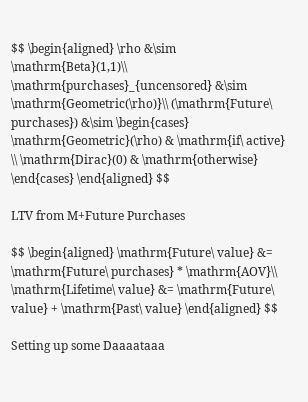$$ \begin{aligned} \rho &\sim \mathrm{Beta}(1,1)\\ \mathrm{purchases}_{uncensored} &\sim \mathrm{Geometric(\rho)}\\ (\mathrm{Future\ purchases}) &\sim \begin{cases} \mathrm{Geometric}(\rho) & \mathrm{if\ active} \\ \mathrm{Dirac}(0) & \mathrm{otherwise} \end{cases} \end{aligned} $$

LTV from M+Future Purchases

$$ \begin{aligned} \mathrm{Future\ value} &= \mathrm{Future\ purchases} * \mathrm{AOV}\\ \mathrm{Lifetime\ value} &= \mathrm{Future\ value} + \mathrm{Past\ value} \end{aligned} $$

Setting up some Daaaataaa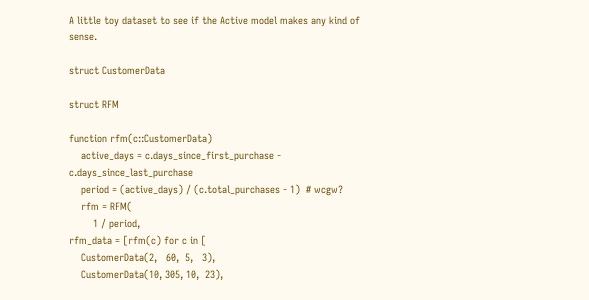A little toy dataset to see if the Active model makes any kind of sense.

struct CustomerData

struct RFM

function rfm(c::CustomerData)
    active_days = c.days_since_first_purchase - c.days_since_last_purchase
    period = (active_days) / (c.total_purchases - 1)  # wcgw?
    rfm = RFM(
        1 / period,
rfm_data = [rfm(c) for c in [
    CustomerData(2,   60,  5,   3),
    CustomerData(10, 305, 10,  23),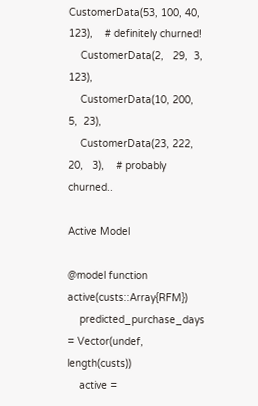CustomerData(53, 100, 40, 123),    # definitely churned!
    CustomerData(2,   29,  3, 123),
    CustomerData(10, 200,  5,  23),
    CustomerData(23, 222, 20,   3),    # probably churned..

Active Model

@model function active(custs::Array{RFM})
    predicted_purchase_days = Vector(undef, length(custs))
    active =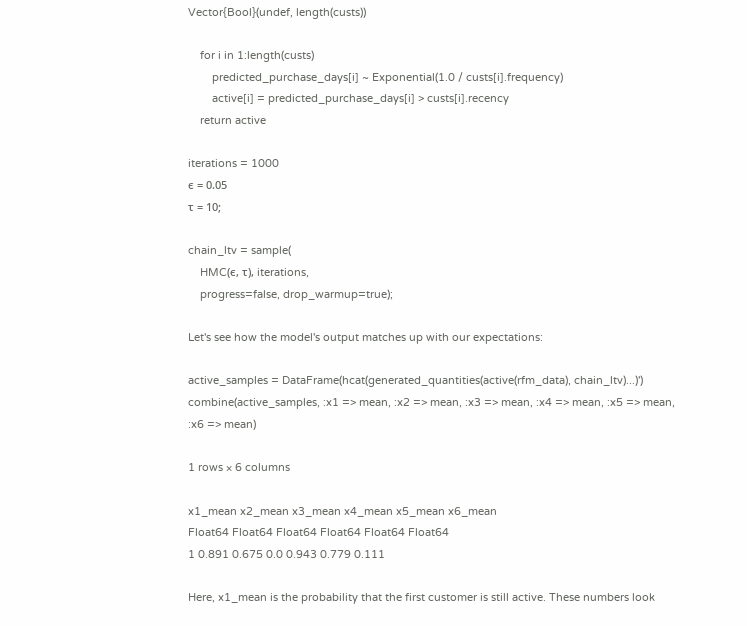Vector{Bool}(undef, length(custs))

    for i in 1:length(custs)
        predicted_purchase_days[i] ~ Exponential(1.0 / custs[i].frequency)
        active[i] = predicted_purchase_days[i] > custs[i].recency
    return active

iterations = 1000
ϵ = 0.05
τ = 10;

chain_ltv = sample(
    HMC(ϵ, τ), iterations,
    progress=false, drop_warmup=true);

Let's see how the model's output matches up with our expectations:

active_samples = DataFrame(hcat(generated_quantities(active(rfm_data), chain_ltv)...)')
combine(active_samples, :x1 => mean, :x2 => mean, :x3 => mean, :x4 => mean, :x5 => mean, :x6 => mean)

1 rows × 6 columns

x1_mean x2_mean x3_mean x4_mean x5_mean x6_mean
Float64 Float64 Float64 Float64 Float64 Float64
1 0.891 0.675 0.0 0.943 0.779 0.111

Here, x1_mean is the probability that the first customer is still active. These numbers look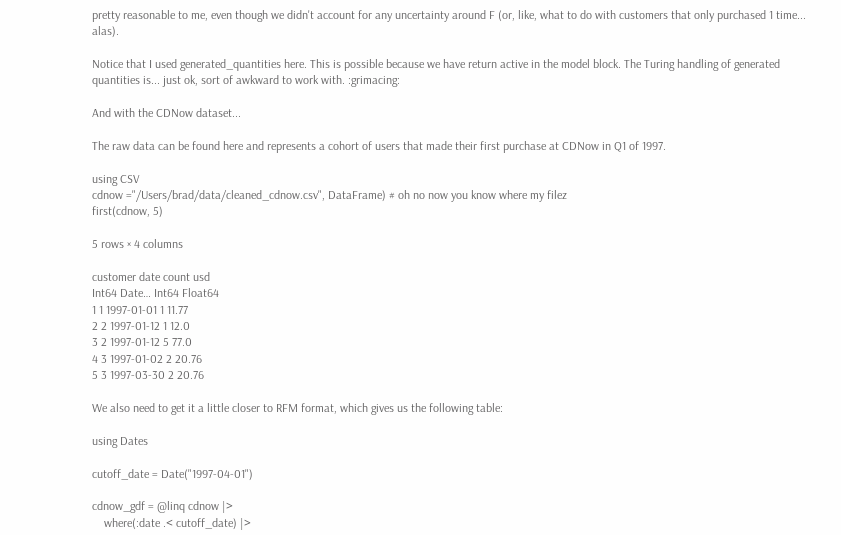pretty reasonable to me, even though we didn't account for any uncertainty around F (or, like, what to do with customers that only purchased 1 time... alas).

Notice that I used generated_quantities here. This is possible because we have return active in the model block. The Turing handling of generated quantities is... just ok, sort of awkward to work with. :grimacing:

And with the CDNow dataset...

The raw data can be found here and represents a cohort of users that made their first purchase at CDNow in Q1 of 1997.

using CSV
cdnow ="/Users/brad/data/cleaned_cdnow.csv", DataFrame) # oh no now you know where my filez
first(cdnow, 5)

5 rows × 4 columns

customer date count usd
Int64 Date… Int64 Float64
1 1 1997-01-01 1 11.77
2 2 1997-01-12 1 12.0
3 2 1997-01-12 5 77.0
4 3 1997-01-02 2 20.76
5 3 1997-03-30 2 20.76

We also need to get it a little closer to RFM format, which gives us the following table:

using Dates

cutoff_date = Date("1997-04-01")

cdnow_gdf = @linq cdnow |>
    where(:date .< cutoff_date) |>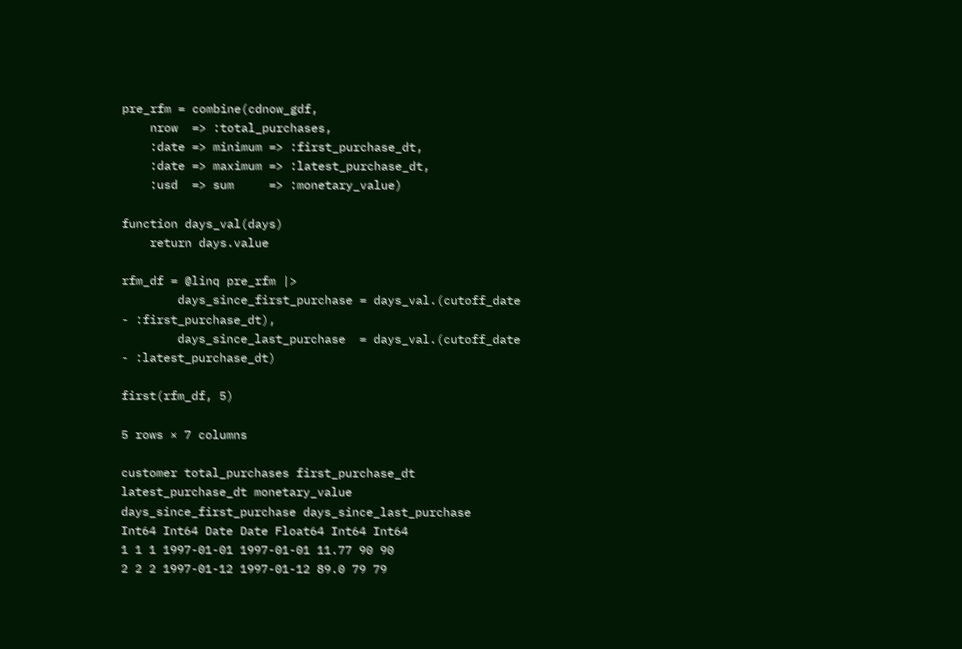pre_rfm = combine(cdnow_gdf,
    nrow  => :total_purchases,
    :date => minimum => :first_purchase_dt,
    :date => maximum => :latest_purchase_dt,
    :usd  => sum     => :monetary_value)

function days_val(days)
    return days.value

rfm_df = @linq pre_rfm |>
        days_since_first_purchase = days_val.(cutoff_date - :first_purchase_dt),
        days_since_last_purchase  = days_val.(cutoff_date - :latest_purchase_dt)

first(rfm_df, 5)

5 rows × 7 columns

customer total_purchases first_purchase_dt latest_purchase_dt monetary_value days_since_first_purchase days_since_last_purchase
Int64 Int64 Date Date Float64 Int64 Int64
1 1 1 1997-01-01 1997-01-01 11.77 90 90
2 2 2 1997-01-12 1997-01-12 89.0 79 79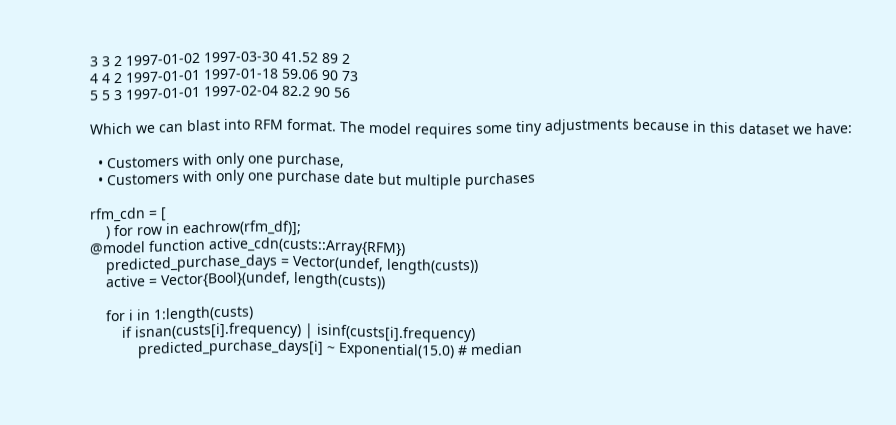3 3 2 1997-01-02 1997-03-30 41.52 89 2
4 4 2 1997-01-01 1997-01-18 59.06 90 73
5 5 3 1997-01-01 1997-02-04 82.2 90 56

Which we can blast into RFM format. The model requires some tiny adjustments because in this dataset we have:

  • Customers with only one purchase,
  • Customers with only one purchase date but multiple purchases

rfm_cdn = [
    ) for row in eachrow(rfm_df)];
@model function active_cdn(custs::Array{RFM})
    predicted_purchase_days = Vector(undef, length(custs))
    active = Vector{Bool}(undef, length(custs))

    for i in 1:length(custs)
        if isnan(custs[i].frequency) | isinf(custs[i].frequency)
            predicted_purchase_days[i] ~ Exponential(15.0) # median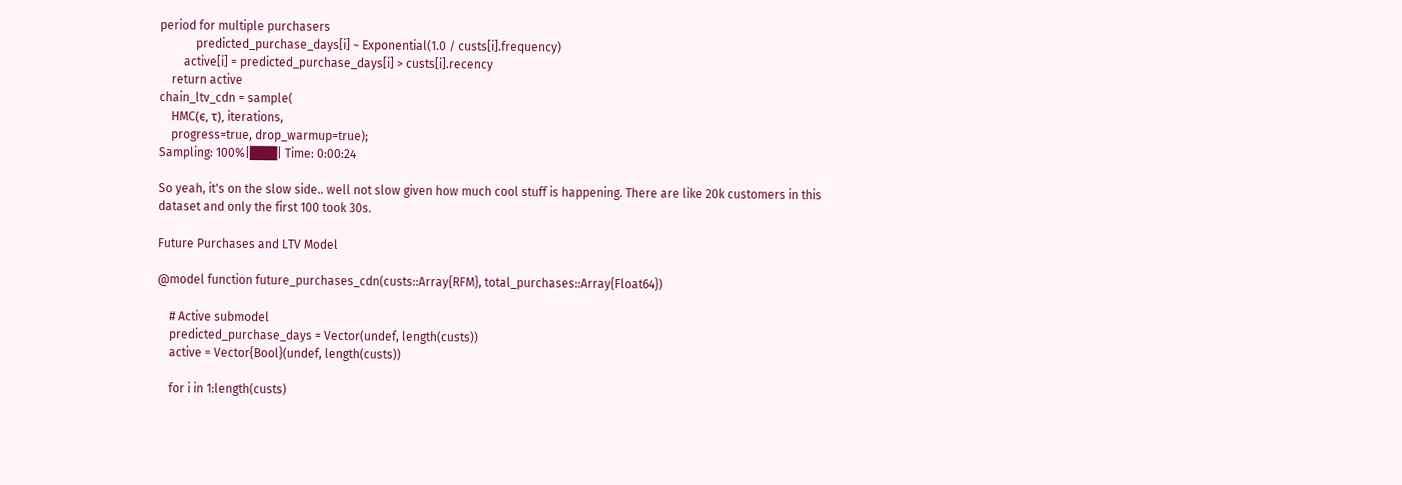period for multiple purchasers
            predicted_purchase_days[i] ~ Exponential(1.0 / custs[i].frequency)
        active[i] = predicted_purchase_days[i] > custs[i].recency
    return active
chain_ltv_cdn = sample(
    HMC(ϵ, τ), iterations,
    progress=true, drop_warmup=true);
Sampling: 100%|███| Time: 0:00:24

So yeah, it's on the slow side.. well not slow given how much cool stuff is happening. There are like 20k customers in this dataset and only the first 100 took 30s.

Future Purchases and LTV Model

@model function future_purchases_cdn(custs::Array{RFM}, total_purchases::Array{Float64})

    # Active submodel
    predicted_purchase_days = Vector(undef, length(custs))
    active = Vector{Bool}(undef, length(custs))

    for i in 1:length(custs)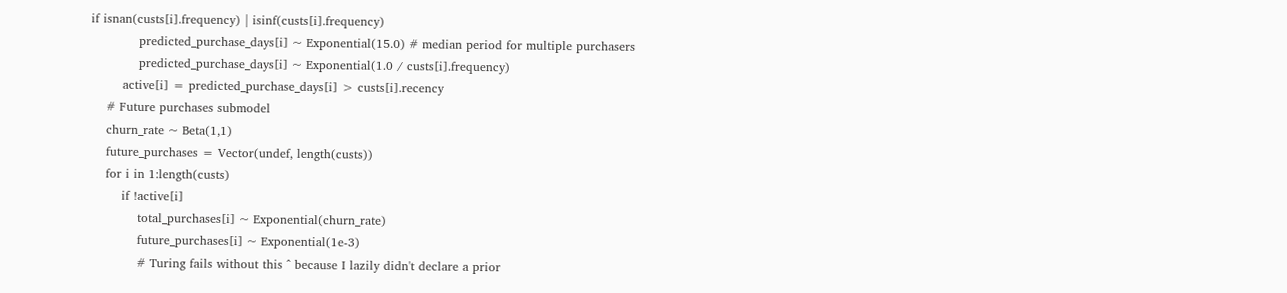if isnan(custs[i].frequency) | isinf(custs[i].frequency)
            predicted_purchase_days[i] ~ Exponential(15.0) # median period for multiple purchasers
            predicted_purchase_days[i] ~ Exponential(1.0 / custs[i].frequency)
        active[i] = predicted_purchase_days[i] > custs[i].recency
    # Future purchases submodel
    churn_rate ~ Beta(1,1)
    future_purchases = Vector(undef, length(custs))
    for i in 1:length(custs)
        if !active[i]
            total_purchases[i] ~ Exponential(churn_rate)
            future_purchases[i] ~ Exponential(1e-3)
            # Turing fails without this ^ because I lazily didn't declare a prior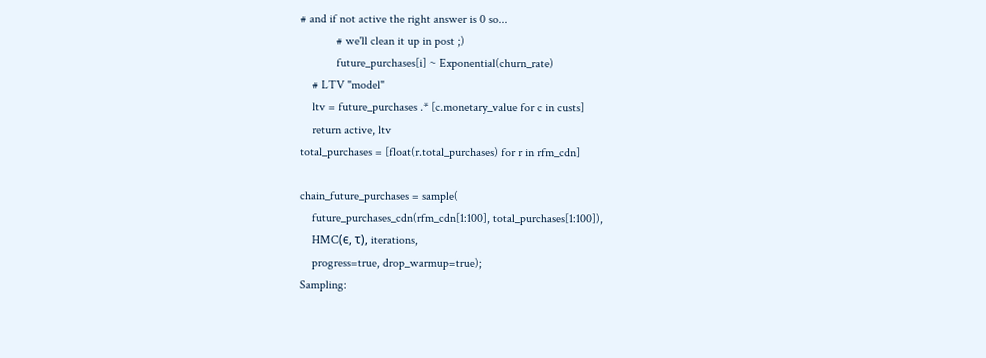# and if not active the right answer is 0 so...
            # we'll clean it up in post ;)
            future_purchases[i] ~ Exponential(churn_rate)
    # LTV "model"
    ltv = future_purchases .* [c.monetary_value for c in custs]
    return active, ltv
total_purchases = [float(r.total_purchases) for r in rfm_cdn]

chain_future_purchases = sample(
    future_purchases_cdn(rfm_cdn[1:100], total_purchases[1:100]),
    HMC(ϵ, τ), iterations,
    progress=true, drop_warmup=true);
Sampling: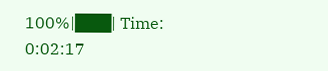100%|███| Time: 0:02:17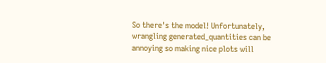So there's the model! Unfortunately, wrangling generated_quantities can be annoying so making nice plots will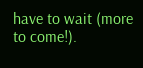have to wait (more to come!).